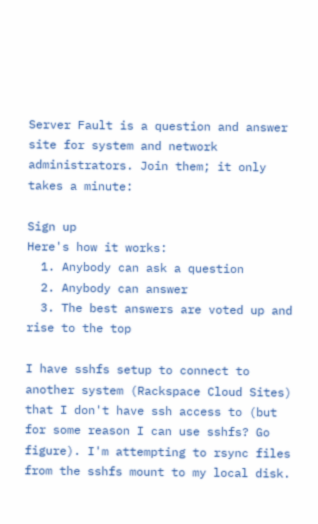Server Fault is a question and answer site for system and network administrators. Join them; it only takes a minute:

Sign up
Here's how it works:
  1. Anybody can ask a question
  2. Anybody can answer
  3. The best answers are voted up and rise to the top

I have sshfs setup to connect to another system (Rackspace Cloud Sites) that I don't have ssh access to (but for some reason I can use sshfs? Go figure). I'm attempting to rsync files from the sshfs mount to my local disk.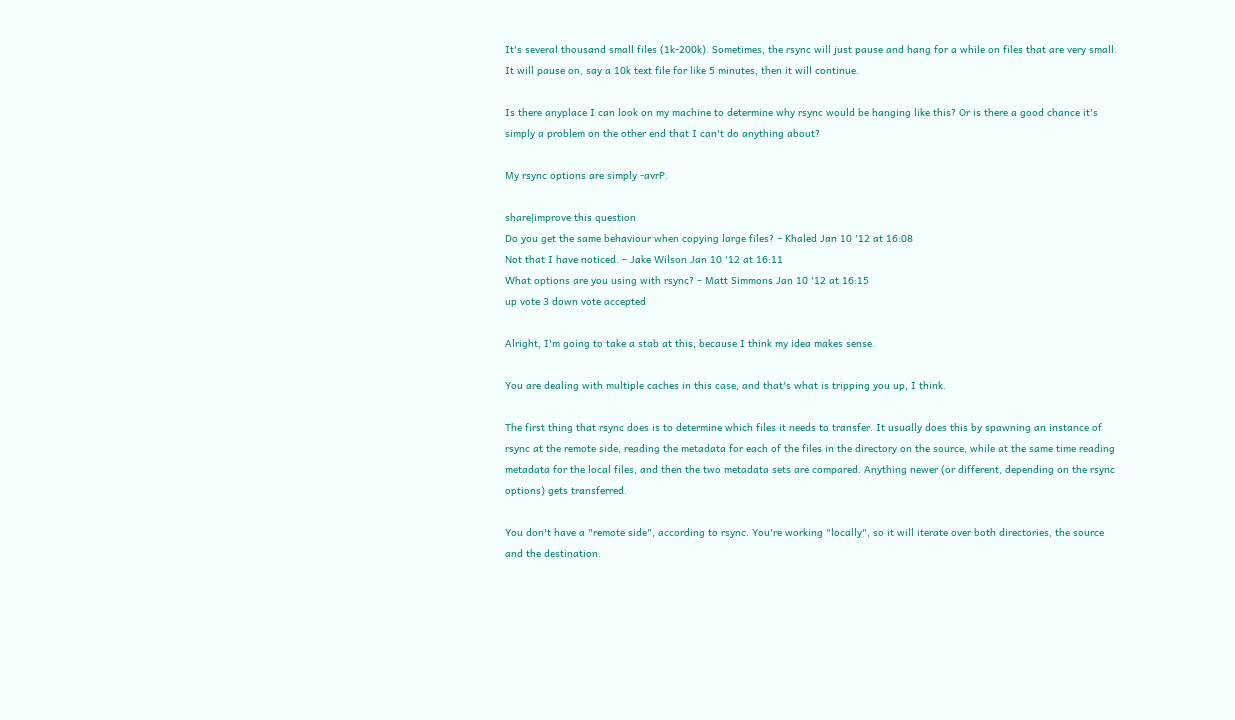It's several thousand small files (1k-200k). Sometimes, the rsync will just pause and hang for a while on files that are very small. It will pause on, say a 10k text file for like 5 minutes, then it will continue.

Is there anyplace I can look on my machine to determine why rsync would be hanging like this? Or is there a good chance it's simply a problem on the other end that I can't do anything about?

My rsync options are simply -avrP.

share|improve this question
Do you get the same behaviour when copying large files? – Khaled Jan 10 '12 at 16:08
Not that I have noticed. – Jake Wilson Jan 10 '12 at 16:11
What options are you using with rsync? – Matt Simmons Jan 10 '12 at 16:15
up vote 3 down vote accepted

Alright, I'm going to take a stab at this, because I think my idea makes sense.

You are dealing with multiple caches in this case, and that's what is tripping you up, I think.

The first thing that rsync does is to determine which files it needs to transfer. It usually does this by spawning an instance of rsync at the remote side, reading the metadata for each of the files in the directory on the source, while at the same time reading metadata for the local files, and then the two metadata sets are compared. Anything newer (or different, depending on the rsync options) gets transferred.

You don't have a "remote side", according to rsync. You're working "locally", so it will iterate over both directories, the source and the destination.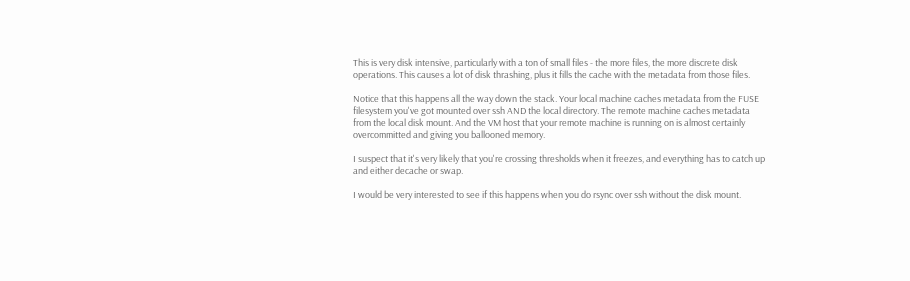This is very disk intensive, particularly with a ton of small files - the more files, the more discrete disk operations. This causes a lot of disk thrashing, plus it fills the cache with the metadata from those files.

Notice that this happens all the way down the stack. Your local machine caches metadata from the FUSE filesystem you've got mounted over ssh AND the local directory. The remote machine caches metadata from the local disk mount. And the VM host that your remote machine is running on is almost certainly overcommitted and giving you ballooned memory.

I suspect that it's very likely that you're crossing thresholds when it freezes, and everything has to catch up and either decache or swap.

I would be very interested to see if this happens when you do rsync over ssh without the disk mount.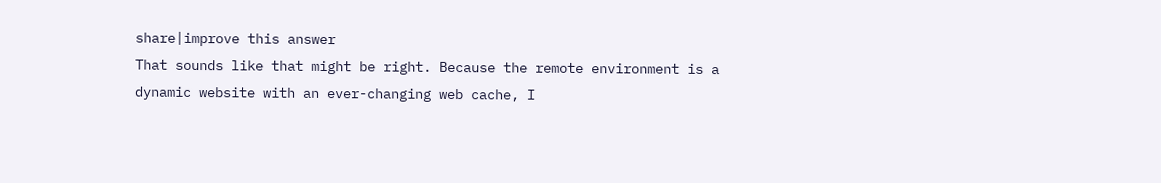share|improve this answer
That sounds like that might be right. Because the remote environment is a dynamic website with an ever-changing web cache, I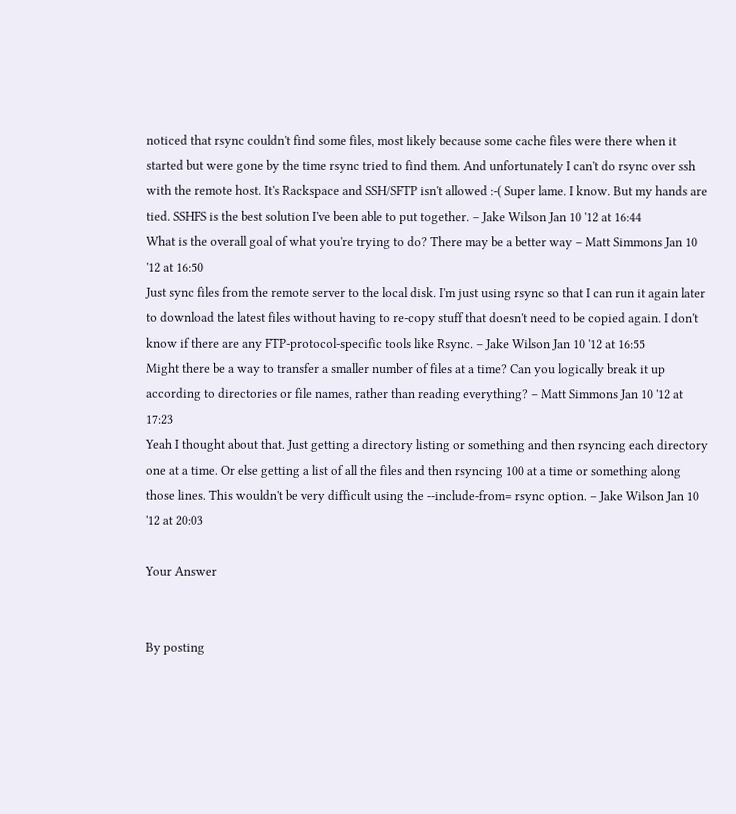noticed that rsync couldn't find some files, most likely because some cache files were there when it started but were gone by the time rsync tried to find them. And unfortunately I can't do rsync over ssh with the remote host. It's Rackspace and SSH/SFTP isn't allowed :-( Super lame. I know. But my hands are tied. SSHFS is the best solution I've been able to put together. – Jake Wilson Jan 10 '12 at 16:44
What is the overall goal of what you're trying to do? There may be a better way – Matt Simmons Jan 10 '12 at 16:50
Just sync files from the remote server to the local disk. I'm just using rsync so that I can run it again later to download the latest files without having to re-copy stuff that doesn't need to be copied again. I don't know if there are any FTP-protocol-specific tools like Rsync. – Jake Wilson Jan 10 '12 at 16:55
Might there be a way to transfer a smaller number of files at a time? Can you logically break it up according to directories or file names, rather than reading everything? – Matt Simmons Jan 10 '12 at 17:23
Yeah I thought about that. Just getting a directory listing or something and then rsyncing each directory one at a time. Or else getting a list of all the files and then rsyncing 100 at a time or something along those lines. This wouldn't be very difficult using the --include-from= rsync option. – Jake Wilson Jan 10 '12 at 20:03

Your Answer


By posting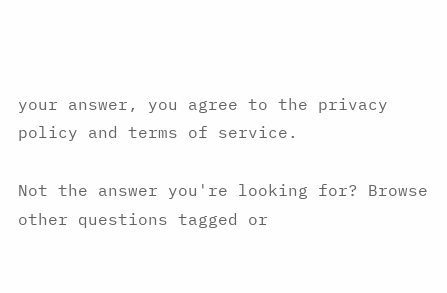your answer, you agree to the privacy policy and terms of service.

Not the answer you're looking for? Browse other questions tagged or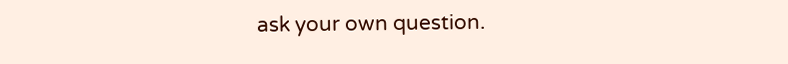ask your own question.